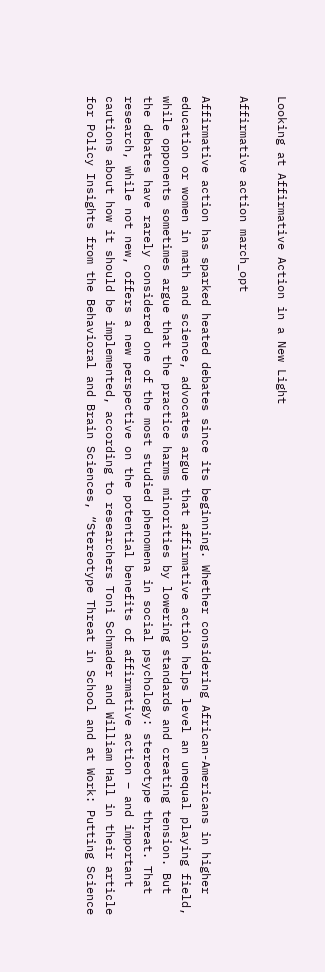Looking at Affirmative Action in a New Light

Affirmative action march_opt

Affirmative action has sparked heated debates since its beginning. Whether considering African-Americans in higher education or women in math and science, advocates argue that affirmative action helps level an unequal playing field, while opponents sometimes argue that the practice harms minorities by lowering standards and creating tension. But the debates have rarely considered one of the most studied phenomena in social psychology: stereotype threat. That research, while not new, offers a new perspective on the potential benefits of affirmative action – and important cautions about how it should be implemented, according to researchers Toni Schmader and William Hall in their article for Policy Insights from the Behavioral and Brain Sciences, “Stereotype Threat in School and at Work: Putting Science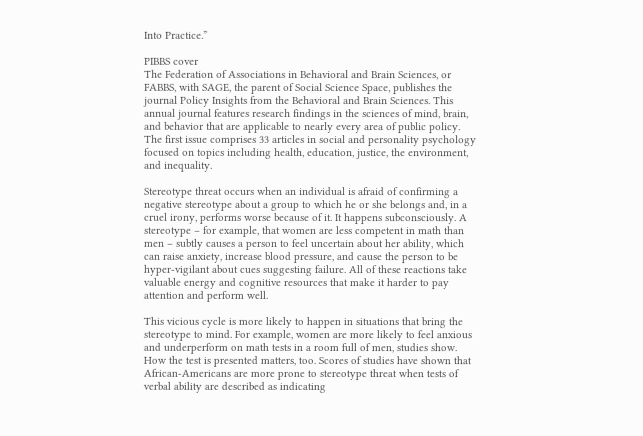Into Practice.”

PIBBS cover
The Federation of Associations in Behavioral and Brain Sciences, or FABBS, with SAGE, the parent of Social Science Space, publishes the journal Policy Insights from the Behavioral and Brain Sciences. This annual journal features research findings in the sciences of mind, brain, and behavior that are applicable to nearly every area of public policy. The first issue comprises 33 articles in social and personality psychology focused on topics including health, education, justice, the environment, and inequality.

Stereotype threat occurs when an individual is afraid of confirming a negative stereotype about a group to which he or she belongs and, in a cruel irony, performs worse because of it. It happens subconsciously. A stereotype – for example, that women are less competent in math than men – subtly causes a person to feel uncertain about her ability, which can raise anxiety, increase blood pressure, and cause the person to be hyper-vigilant about cues suggesting failure. All of these reactions take valuable energy and cognitive resources that make it harder to pay attention and perform well.

This vicious cycle is more likely to happen in situations that bring the stereotype to mind. For example, women are more likely to feel anxious and underperform on math tests in a room full of men, studies show. How the test is presented matters, too. Scores of studies have shown that African-Americans are more prone to stereotype threat when tests of verbal ability are described as indicating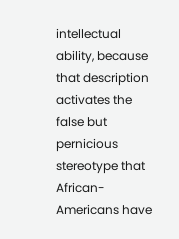intellectual ability, because that description activates the false but pernicious stereotype that African-Americans have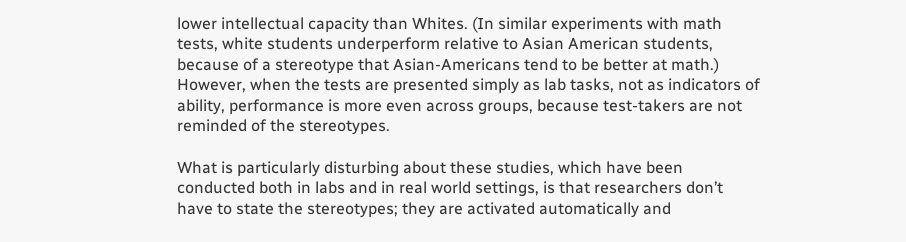lower intellectual capacity than Whites. (In similar experiments with math tests, white students underperform relative to Asian American students, because of a stereotype that Asian-Americans tend to be better at math.) However, when the tests are presented simply as lab tasks, not as indicators of ability, performance is more even across groups, because test-takers are not reminded of the stereotypes.

What is particularly disturbing about these studies, which have been conducted both in labs and in real world settings, is that researchers don’t have to state the stereotypes; they are activated automatically and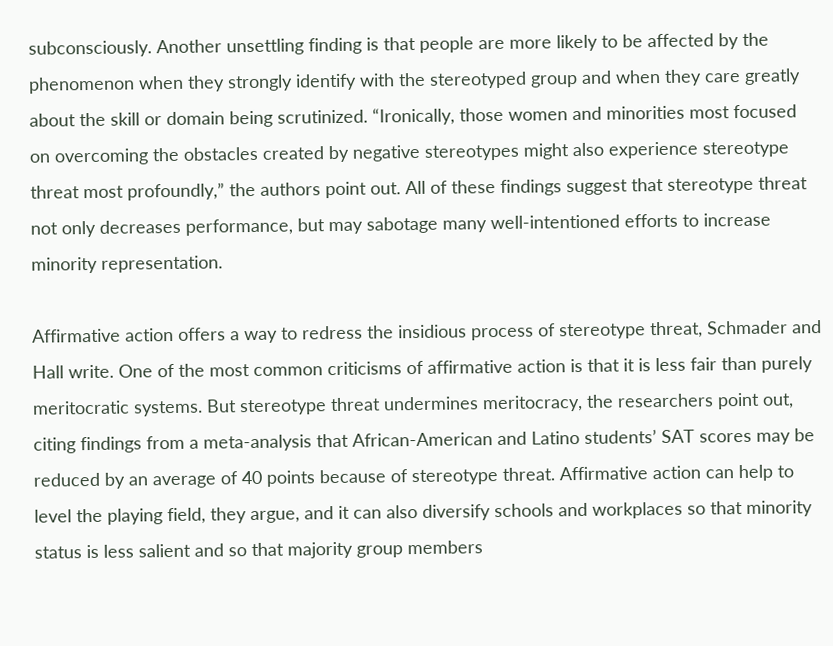subconsciously. Another unsettling finding is that people are more likely to be affected by the phenomenon when they strongly identify with the stereotyped group and when they care greatly about the skill or domain being scrutinized. “Ironically, those women and minorities most focused on overcoming the obstacles created by negative stereotypes might also experience stereotype threat most profoundly,” the authors point out. All of these findings suggest that stereotype threat not only decreases performance, but may sabotage many well-intentioned efforts to increase minority representation.

Affirmative action offers a way to redress the insidious process of stereotype threat, Schmader and Hall write. One of the most common criticisms of affirmative action is that it is less fair than purely meritocratic systems. But stereotype threat undermines meritocracy, the researchers point out, citing findings from a meta-analysis that African-American and Latino students’ SAT scores may be reduced by an average of 40 points because of stereotype threat. Affirmative action can help to level the playing field, they argue, and it can also diversify schools and workplaces so that minority status is less salient and so that majority group members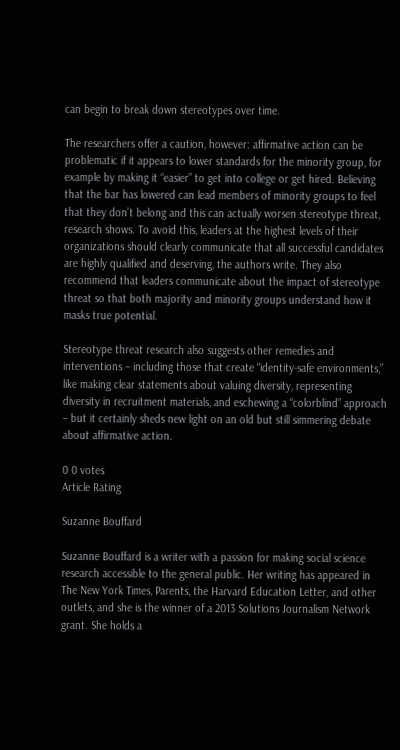can begin to break down stereotypes over time.

The researchers offer a caution, however: affirmative action can be problematic if it appears to lower standards for the minority group, for example by making it “easier” to get into college or get hired. Believing that the bar has lowered can lead members of minority groups to feel that they don’t belong and this can actually worsen stereotype threat, research shows. To avoid this, leaders at the highest levels of their organizations should clearly communicate that all successful candidates are highly qualified and deserving, the authors write. They also recommend that leaders communicate about the impact of stereotype threat so that both majority and minority groups understand how it masks true potential.

Stereotype threat research also suggests other remedies and interventions – including those that create “identity-safe environments,” like making clear statements about valuing diversity, representing diversity in recruitment materials, and eschewing a “colorblind” approach – but it certainly sheds new light on an old but still simmering debate about affirmative action.

0 0 votes
Article Rating

Suzanne Bouffard

Suzanne Bouffard is a writer with a passion for making social science research accessible to the general public. Her writing has appeared in The New York Times, Parents, the Harvard Education Letter, and other outlets, and she is the winner of a 2013 Solutions Journalism Network grant. She holds a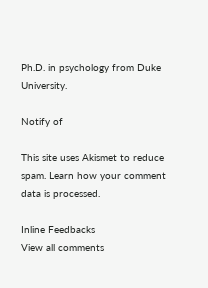Ph.D. in psychology from Duke University.

Notify of

This site uses Akismet to reduce spam. Learn how your comment data is processed.

Inline Feedbacks
View all comments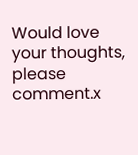Would love your thoughts, please comment.x